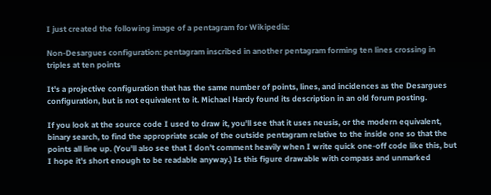I just created the following image of a pentagram for Wikipedia:

Non-Desargues configuration: pentagram inscribed in another pentagram forming ten lines crossing in triples at ten points

It's a projective configuration that has the same number of points, lines, and incidences as the Desargues configuration, but is not equivalent to it. Michael Hardy found its description in an old forum posting.

If you look at the source code I used to draw it, you'll see that it uses neusis, or the modern equivalent, binary search, to find the appropriate scale of the outside pentagram relative to the inside one so that the points all line up. (You'll also see that I don't comment heavily when I write quick one-off code like this, but I hope it's short enough to be readable anyway.) Is this figure drawable with compass and unmarked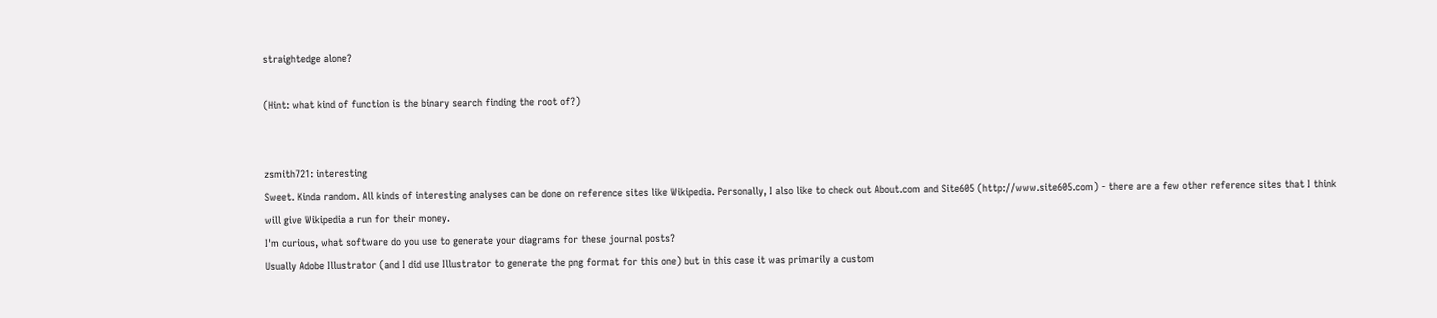straightedge alone?

(Hint: what kind of function is the binary search finding the root of?)


zsmith721: interesting
Sweet. Kinda random. All kinds of interesting analyses can be done on reference sites like Wikipedia. Personally, I also like to check out About.com and Site605 (http://www.site605.com) - there are a few other reference sites that I think will give Wikipedia a run for their money.
I'm curious, what software do you use to generate your diagrams for these journal posts?
Usually Adobe Illustrator (and I did use Illustrator to generate the png format for this one) but in this case it was primarily a custom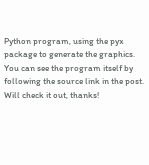Python program, using the pyx package to generate the graphics. You can see the program itself by following the source link in the post.
Will check it out, thanks!